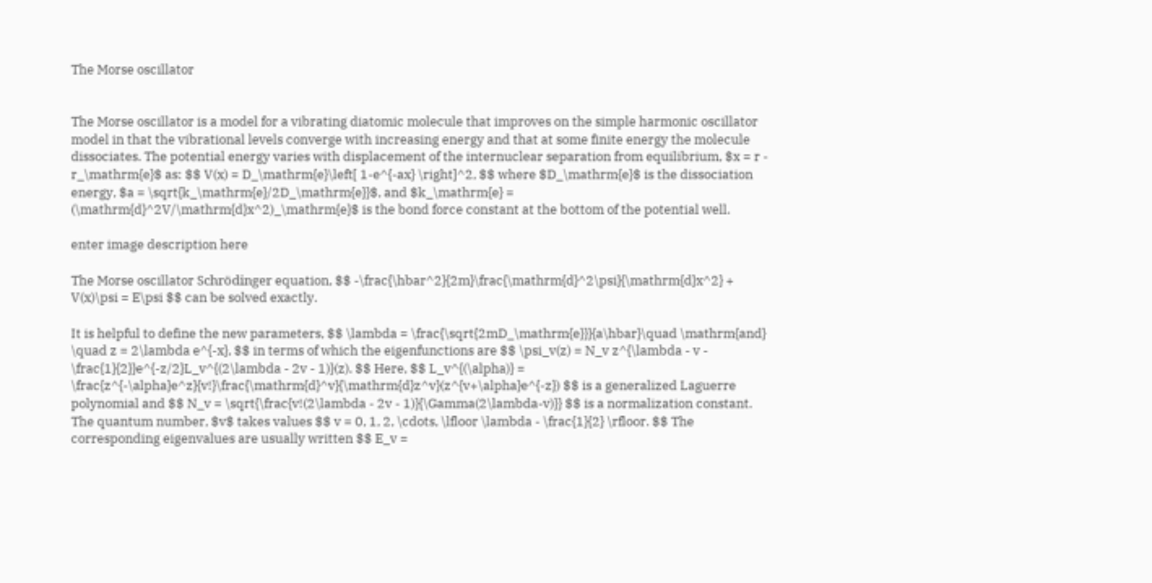The Morse oscillator


The Morse oscillator is a model for a vibrating diatomic molecule that improves on the simple harmonic oscillator model in that the vibrational levels converge with increasing energy and that at some finite energy the molecule dissociates. The potential energy varies with displacement of the internuclear separation from equilibrium, $x = r - r_\mathrm{e}$ as: $$ V(x) = D_\mathrm{e}\left[ 1-e^{-ax} \right]^2, $$ where $D_\mathrm{e}$ is the dissociation energy, $a = \sqrt{k_\mathrm{e}/2D_\mathrm{e}}$, and $k_\mathrm{e} = (\mathrm{d}^2V/\mathrm{d}x^2)_\mathrm{e}$ is the bond force constant at the bottom of the potential well.

enter image description here

The Morse oscillator Schrödinger equation, $$ -\frac{\hbar^2}{2m}\frac{\mathrm{d}^2\psi}{\mathrm{d}x^2} + V(x)\psi = E\psi $$ can be solved exactly.

It is helpful to define the new parameters, $$ \lambda = \frac{\sqrt{2mD_\mathrm{e}}}{a\hbar}\quad \mathrm{and} \quad z = 2\lambda e^{-x}, $$ in terms of which the eigenfunctions are $$ \psi_v(z) = N_v z^{\lambda - v - \frac{1}{2}}e^{-z/2}L_v^{(2\lambda - 2v - 1)}(z). $$ Here, $$ L_v^{(\alpha)} = \frac{z^{-\alpha}e^z}{v!}\frac{\mathrm{d}^v}{\mathrm{d}z^v}(z^{v+\alpha}e^{-z}) $$ is a generalized Laguerre polynomial and $$ N_v = \sqrt{\frac{v!(2\lambda - 2v - 1)}{\Gamma(2\lambda-v)}} $$ is a normalization constant. The quantum number, $v$ takes values $$ v = 0, 1, 2, \cdots, \lfloor \lambda - \frac{1}{2} \rfloor. $$ The corresponding eigenvalues are usually written $$ E_v =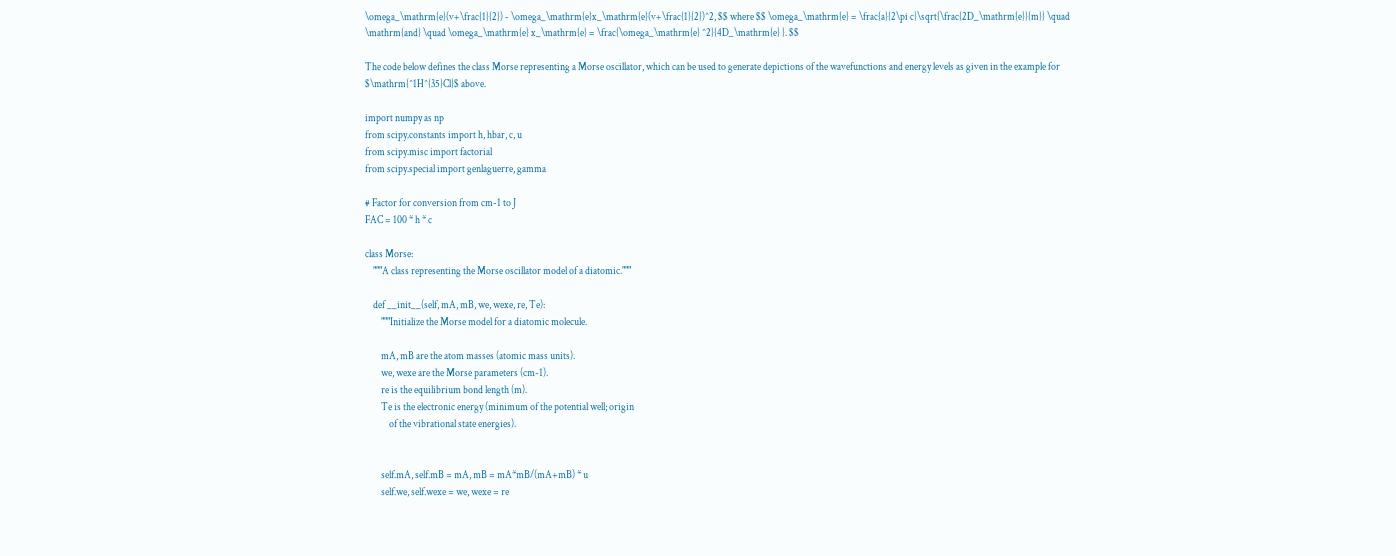\omega_\mathrm{e}(v+\frac{1}{2}) - \omega_\mathrm{e}x_\mathrm{e}(v+\frac{1}{2})^2, $$ where $$ \omega_\mathrm{e} = \frac{a}{2\pi c}\sqrt{\frac{2D_\mathrm{e}}{m}} \quad \mathrm{and} \quad \omega_\mathrm{e} x_\mathrm{e} = \frac{\omega_\mathrm{e} ^2}{4D_\mathrm{e} }. $$

The code below defines the class Morse representing a Morse oscillator, which can be used to generate depictions of the wavefunctions and energy levels as given in the example for $\mathrm{^1H^{35}Cl}$ above.

import numpy as np
from scipy.constants import h, hbar, c, u
from scipy.misc import factorial
from scipy.special import genlaguerre, gamma

# Factor for conversion from cm-1 to J
FAC = 100 * h * c

class Morse:
    """A class representing the Morse oscillator model of a diatomic."""

    def __init__(self, mA, mB, we, wexe, re, Te):
        """Initialize the Morse model for a diatomic molecule.

        mA, mB are the atom masses (atomic mass units).
        we, wexe are the Morse parameters (cm-1).
        re is the equilibrium bond length (m).
        Te is the electronic energy (minimum of the potential well; origin
            of the vibrational state energies).


        self.mA, self.mB = mA, mB = mA*mB/(mA+mB) * u
        self.we, self.wexe = we, wexe = re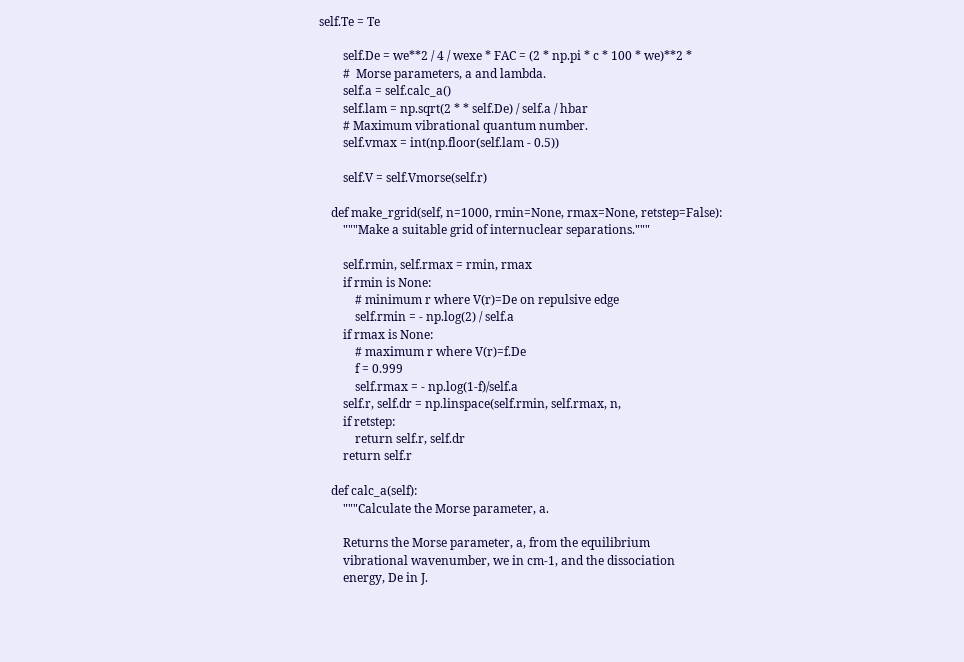self.Te = Te

        self.De = we**2 / 4 / wexe * FAC = (2 * np.pi * c * 100 * we)**2 *
        #  Morse parameters, a and lambda.
        self.a = self.calc_a()
        self.lam = np.sqrt(2 * * self.De) / self.a / hbar
        # Maximum vibrational quantum number.
        self.vmax = int(np.floor(self.lam - 0.5))

        self.V = self.Vmorse(self.r)

    def make_rgrid(self, n=1000, rmin=None, rmax=None, retstep=False):
        """Make a suitable grid of internuclear separations."""

        self.rmin, self.rmax = rmin, rmax
        if rmin is None:
            # minimum r where V(r)=De on repulsive edge
            self.rmin = - np.log(2) / self.a
        if rmax is None:
            # maximum r where V(r)=f.De
            f = 0.999
            self.rmax = - np.log(1-f)/self.a
        self.r, self.dr = np.linspace(self.rmin, self.rmax, n,
        if retstep:
            return self.r, self.dr
        return self.r

    def calc_a(self):
        """Calculate the Morse parameter, a.

        Returns the Morse parameter, a, from the equilibrium
        vibrational wavenumber, we in cm-1, and the dissociation
        energy, De in J.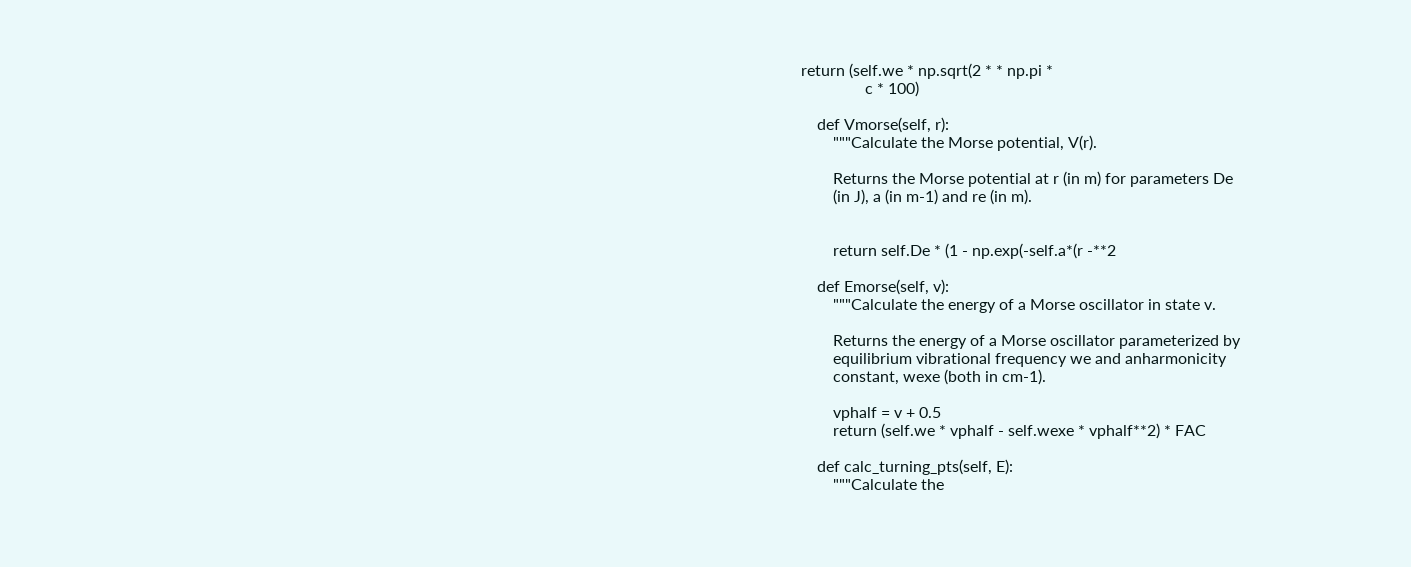return (self.we * np.sqrt(2 * * np.pi *
                c * 100)

    def Vmorse(self, r):
        """Calculate the Morse potential, V(r).

        Returns the Morse potential at r (in m) for parameters De
        (in J), a (in m-1) and re (in m).


        return self.De * (1 - np.exp(-self.a*(r -**2

    def Emorse(self, v):
        """Calculate the energy of a Morse oscillator in state v.

        Returns the energy of a Morse oscillator parameterized by
        equilibrium vibrational frequency we and anharmonicity
        constant, wexe (both in cm-1).

        vphalf = v + 0.5
        return (self.we * vphalf - self.wexe * vphalf**2) * FAC

    def calc_turning_pts(self, E):
        """Calculate the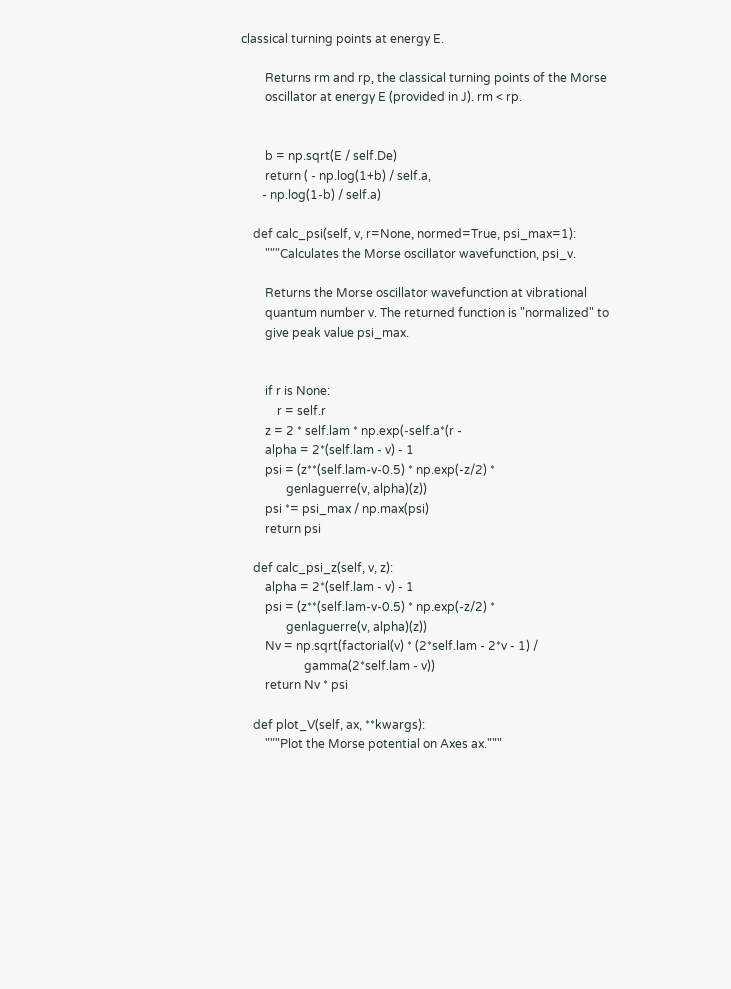classical turning points at energy E.

        Returns rm and rp, the classical turning points of the Morse
        oscillator at energy E (provided in J). rm < rp.


        b = np.sqrt(E / self.De)
        return ( - np.log(1+b) / self.a,
       - np.log(1-b) / self.a)

    def calc_psi(self, v, r=None, normed=True, psi_max=1):
        """Calculates the Morse oscillator wavefunction, psi_v.

        Returns the Morse oscillator wavefunction at vibrational
        quantum number v. The returned function is "normalized" to
        give peak value psi_max.


        if r is None:
            r = self.r
        z = 2 * self.lam * np.exp(-self.a*(r -
        alpha = 2*(self.lam - v) - 1
        psi = (z**(self.lam-v-0.5) * np.exp(-z/2) *
               genlaguerre(v, alpha)(z))
        psi *= psi_max / np.max(psi)
        return psi

    def calc_psi_z(self, v, z):
        alpha = 2*(self.lam - v) - 1
        psi = (z**(self.lam-v-0.5) * np.exp(-z/2) *
               genlaguerre(v, alpha)(z))
        Nv = np.sqrt(factorial(v) * (2*self.lam - 2*v - 1) /
                     gamma(2*self.lam - v))
        return Nv * psi

    def plot_V(self, ax, **kwargs):
        """Plot the Morse potential on Axes ax."""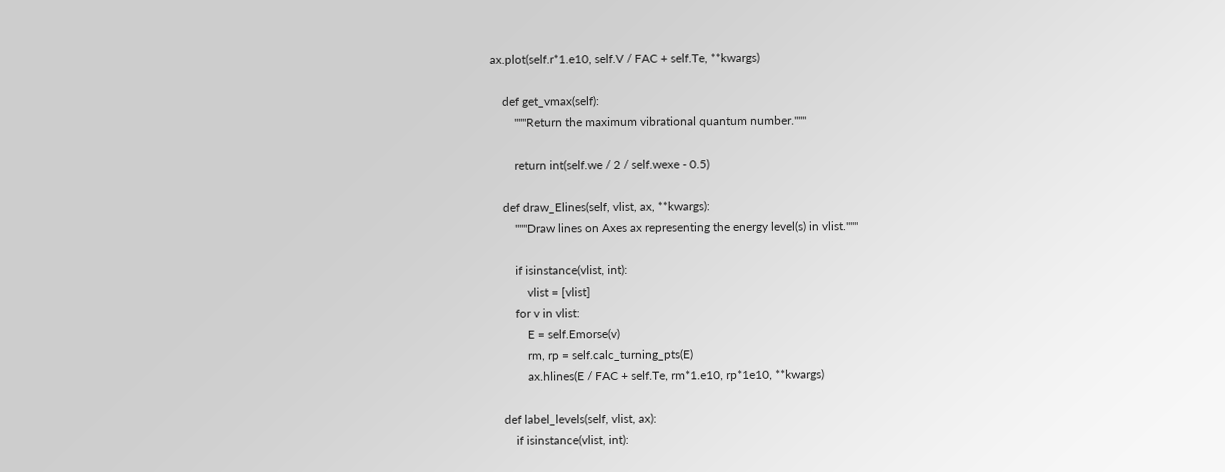ax.plot(self.r*1.e10, self.V / FAC + self.Te, **kwargs)

    def get_vmax(self):
        """Return the maximum vibrational quantum number."""

        return int(self.we / 2 / self.wexe - 0.5)

    def draw_Elines(self, vlist, ax, **kwargs):
        """Draw lines on Axes ax representing the energy level(s) in vlist."""

        if isinstance(vlist, int):
            vlist = [vlist]
        for v in vlist:
            E = self.Emorse(v)
            rm, rp = self.calc_turning_pts(E)
            ax.hlines(E / FAC + self.Te, rm*1.e10, rp*1e10, **kwargs)

    def label_levels(self, vlist, ax):
        if isinstance(vlist, int):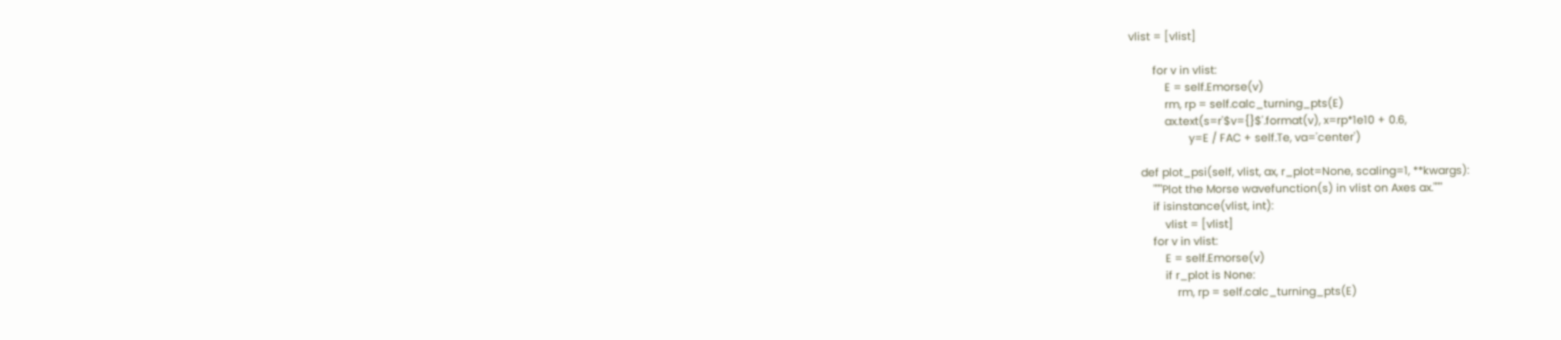vlist = [vlist]

        for v in vlist:
            E = self.Emorse(v)
            rm, rp = self.calc_turning_pts(E)
            ax.text(s=r'$v={}$'.format(v), x=rp*1e10 + 0.6,
                    y=E / FAC + self.Te, va='center')

    def plot_psi(self, vlist, ax, r_plot=None, scaling=1, **kwargs):
        """Plot the Morse wavefunction(s) in vlist on Axes ax."""
        if isinstance(vlist, int):
            vlist = [vlist]
        for v in vlist:
            E = self.Emorse(v)
            if r_plot is None:
                rm, rp = self.calc_turning_pts(E)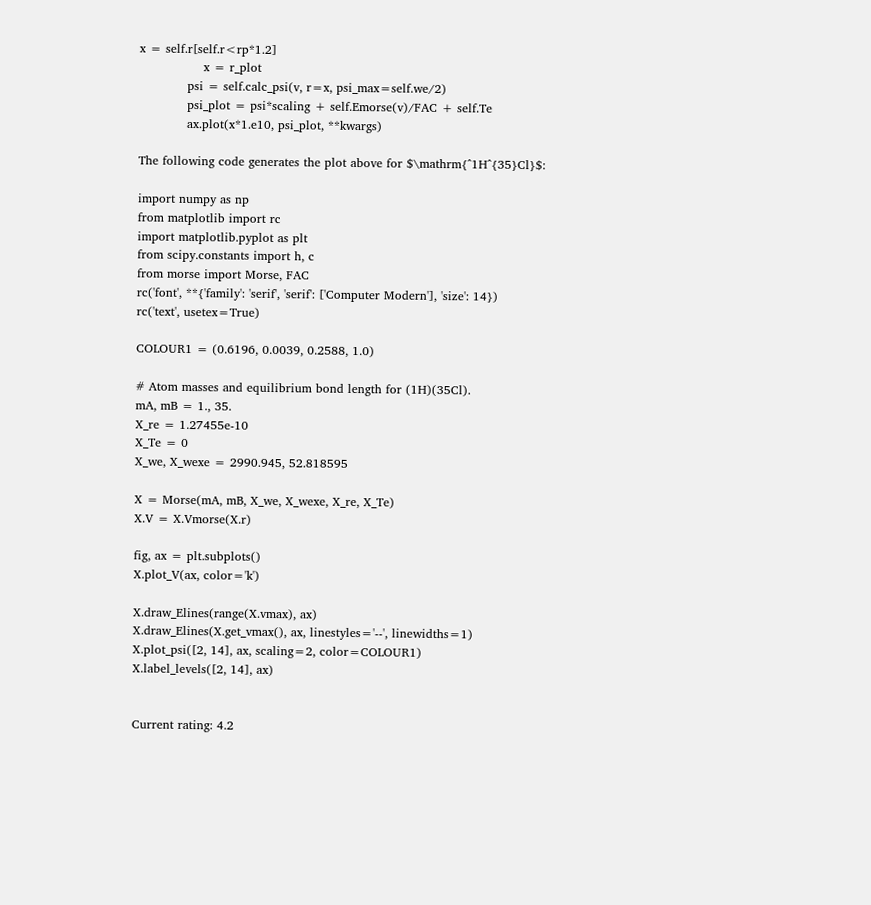x = self.r[self.r<rp*1.2]
                x = r_plot
            psi = self.calc_psi(v, r=x, psi_max=self.we/2)
            psi_plot = psi*scaling + self.Emorse(v)/FAC + self.Te
            ax.plot(x*1.e10, psi_plot, **kwargs)

The following code generates the plot above for $\mathrm{^1H^{35}Cl}$:

import numpy as np
from matplotlib import rc
import matplotlib.pyplot as plt
from scipy.constants import h, c
from morse import Morse, FAC
rc('font', **{'family': 'serif', 'serif': ['Computer Modern'], 'size': 14})
rc('text', usetex=True)

COLOUR1 = (0.6196, 0.0039, 0.2588, 1.0)

# Atom masses and equilibrium bond length for (1H)(35Cl).
mA, mB = 1., 35.
X_re = 1.27455e-10
X_Te = 0
X_we, X_wexe = 2990.945, 52.818595

X = Morse(mA, mB, X_we, X_wexe, X_re, X_Te)
X.V = X.Vmorse(X.r)

fig, ax = plt.subplots()
X.plot_V(ax, color='k')

X.draw_Elines(range(X.vmax), ax)
X.draw_Elines(X.get_vmax(), ax, linestyles='--', linewidths=1)
X.plot_psi([2, 14], ax, scaling=2, color=COLOUR1)
X.label_levels([2, 14], ax)


Current rating: 4.2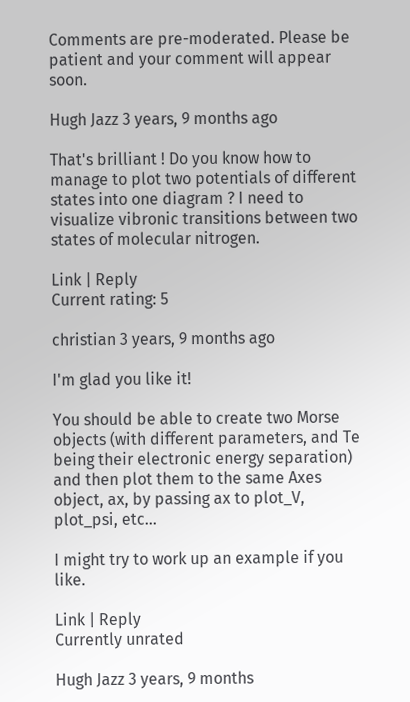Comments are pre-moderated. Please be patient and your comment will appear soon.

Hugh Jazz 3 years, 9 months ago

That's brilliant ! Do you know how to manage to plot two potentials of different states into one diagram ? I need to visualize vibronic transitions between two states of molecular nitrogen.

Link | Reply
Current rating: 5

christian 3 years, 9 months ago

I'm glad you like it!

You should be able to create two Morse objects (with different parameters, and Te being their electronic energy separation) and then plot them to the same Axes object, ax, by passing ax to plot_V, plot_psi, etc...

I might try to work up an example if you like.

Link | Reply
Currently unrated

Hugh Jazz 3 years, 9 months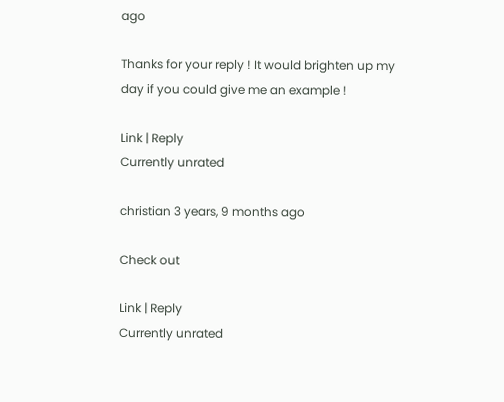ago

Thanks for your reply ! It would brighten up my day if you could give me an example !

Link | Reply
Currently unrated

christian 3 years, 9 months ago

Check out

Link | Reply
Currently unrated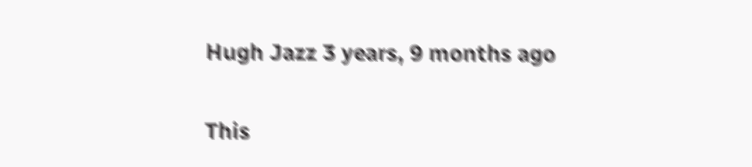Hugh Jazz 3 years, 9 months ago

This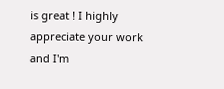is great ! I highly appreciate your work and I'm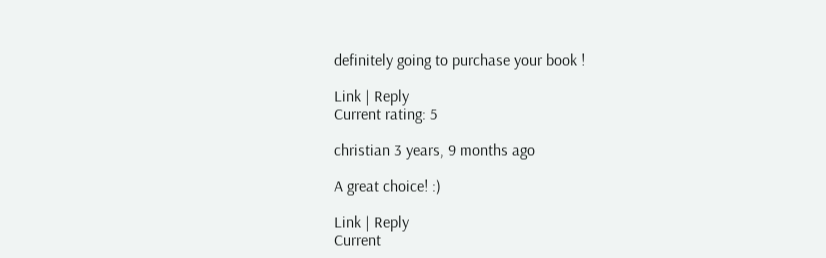definitely going to purchase your book !

Link | Reply
Current rating: 5

christian 3 years, 9 months ago

A great choice! :)

Link | Reply
Current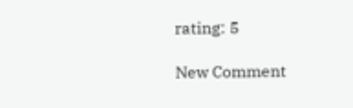rating: 5

New Comment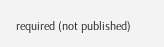required (not published)